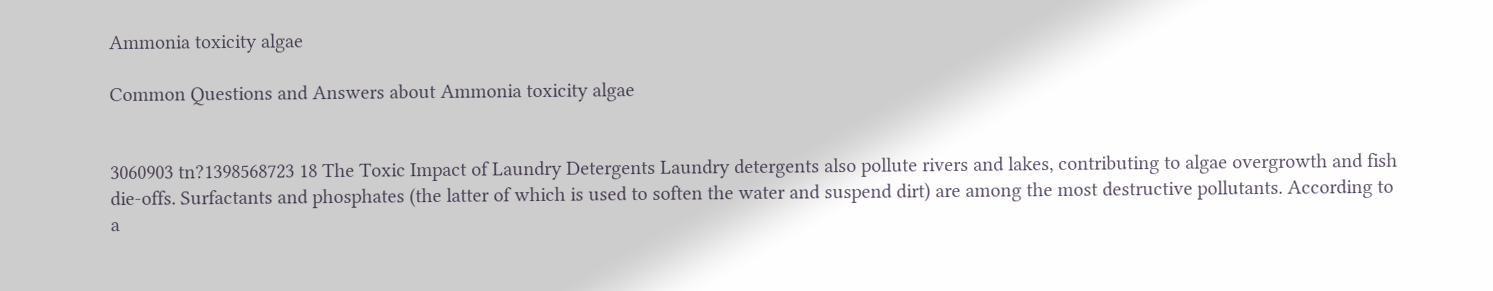Ammonia toxicity algae

Common Questions and Answers about Ammonia toxicity algae


3060903 tn?1398568723 18 The Toxic Impact of Laundry Detergents Laundry detergents also pollute rivers and lakes, contributing to algae overgrowth and fish die-offs. Surfactants and phosphates (the latter of which is used to soften the water and suspend dirt) are among the most destructive pollutants. According to a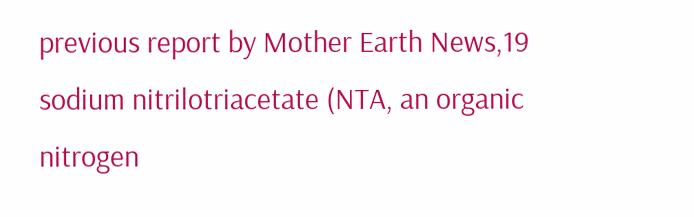previous report by Mother Earth News,19 sodium nitrilotriacetate (NTA, an organic nitrogen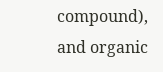compound), and organic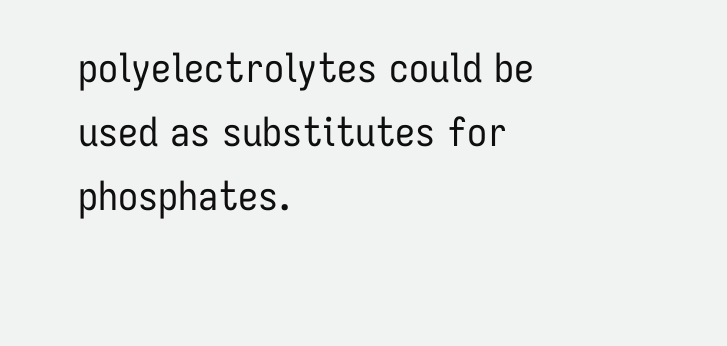polyelectrolytes could be used as substitutes for phosphates.